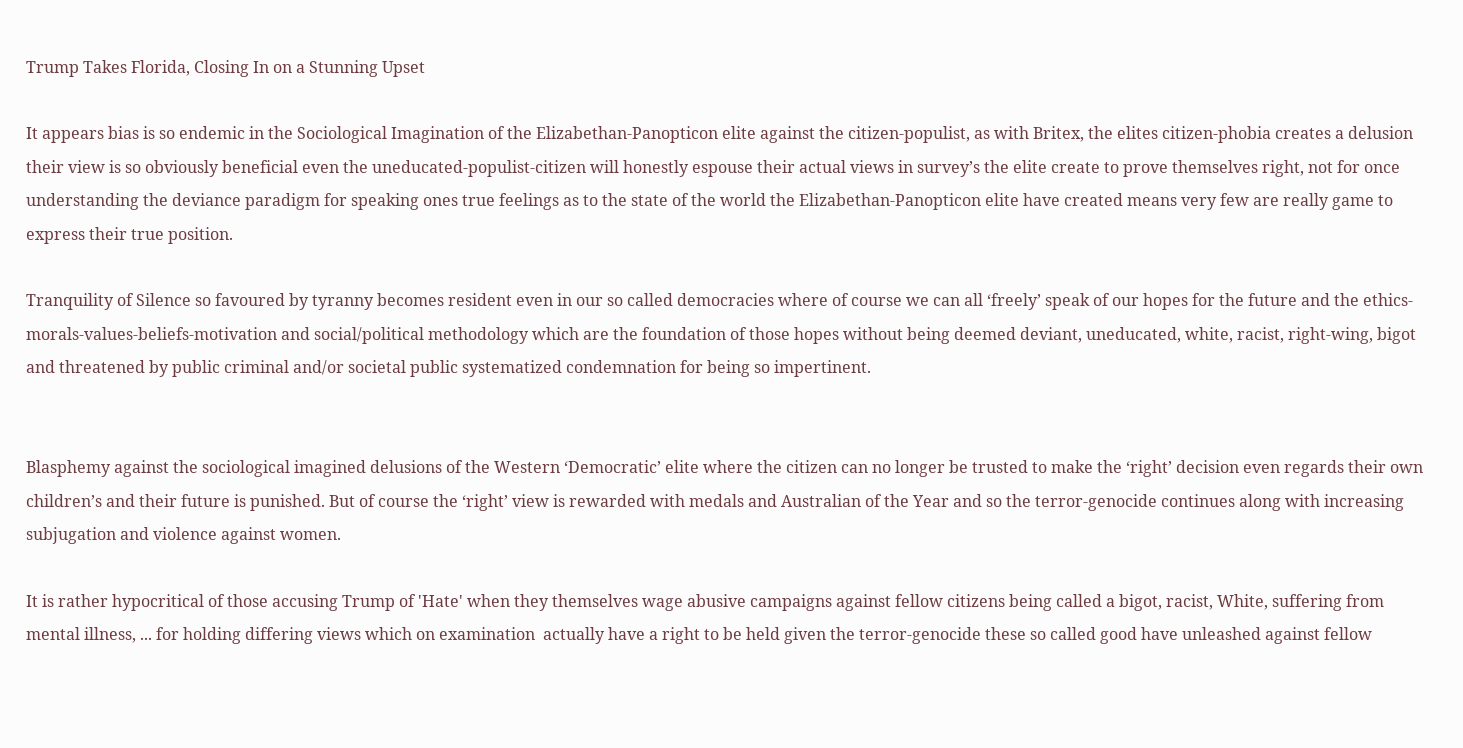Trump Takes Florida, Closing In on a Stunning Upset

It appears bias is so endemic in the Sociological Imagination of the Elizabethan-Panopticon elite against the citizen-populist, as with Britex, the elites citizen-phobia creates a delusion their view is so obviously beneficial even the uneducated-populist-citizen will honestly espouse their actual views in survey’s the elite create to prove themselves right, not for once understanding the deviance paradigm for speaking ones true feelings as to the state of the world the Elizabethan-Panopticon elite have created means very few are really game to express their true position.

Tranquility of Silence so favoured by tyranny becomes resident even in our so called democracies where of course we can all ‘freely’ speak of our hopes for the future and the ethics-morals-values-beliefs-motivation and social/political methodology which are the foundation of those hopes without being deemed deviant, uneducated, white, racist, right-wing, bigot and threatened by public criminal and/or societal public systematized condemnation for being so impertinent.


Blasphemy against the sociological imagined delusions of the Western ‘Democratic’ elite where the citizen can no longer be trusted to make the ‘right’ decision even regards their own children’s and their future is punished. But of course the ‘right’ view is rewarded with medals and Australian of the Year and so the terror-genocide continues along with increasing subjugation and violence against women.

It is rather hypocritical of those accusing Trump of 'Hate' when they themselves wage abusive campaigns against fellow citizens being called a bigot, racist, White, suffering from mental illness, ... for holding differing views which on examination  actually have a right to be held given the terror-genocide these so called good have unleashed against fellow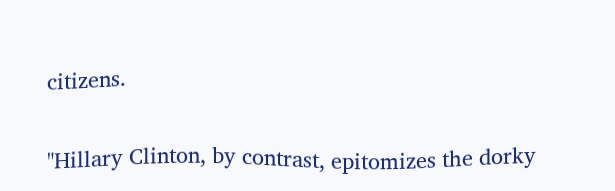citizens.

"Hillary Clinton, by contrast, epitomizes the dorky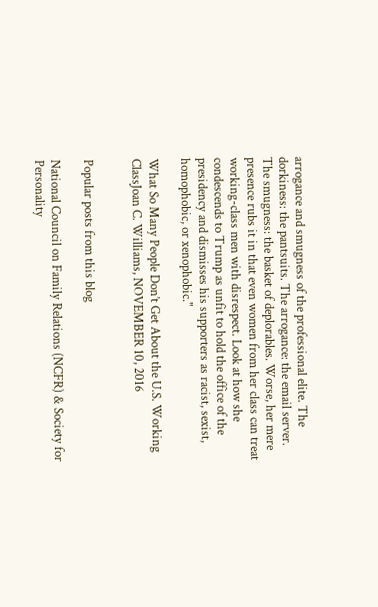arrogance and smugness of the professional elite. The dorkiness: the pantsuits. The arrogance: the email server. The smugness: the basket of deplorables. Worse, her mere presence rubs it in that even women from her class can treat working-class men with disrespect. Look at how she condescends to Trump as unfit to hold the office of the presidency and dismisses his supporters as racist, sexist, homophobic, or xenophobic."

What So Many People Don’t Get About the U.S. Working ClassJoan C. Williams, NOVEMBER 10, 2016


Popular posts from this blog

National Council on Family Relations (NCFR) & Society for Personality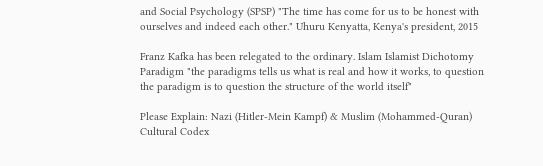and Social Psychology (SPSP) "The time has come for us to be honest with ourselves and indeed each other." Uhuru Kenyatta, Kenya's president, 2015

Franz Kafka has been relegated to the ordinary. Islam Islamist Dichotomy Paradigm "the paradigms tells us what is real and how it works, to question the paradigm is to question the structure of the world itself"

Please Explain: Nazi (Hitler-Mein Kampf) & Muslim (Mohammed-Quran) Cultural Codex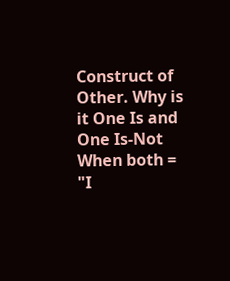Construct of Other. Why is it One Is and One Is-Not When both = "I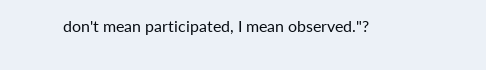don't mean participated, I mean observed."?